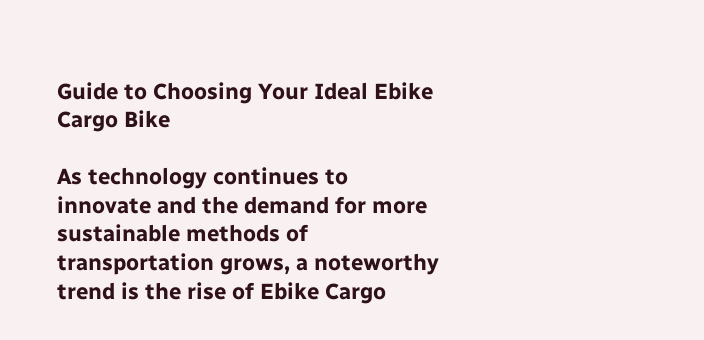Guide to Choosing Your Ideal Ebike Cargo Bike

As technology continues to innovate and the demand for more sustainable methods of transportation grows, a noteworthy trend is the rise of Ebike Cargo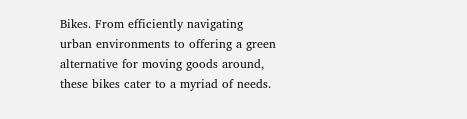Bikes. From efficiently navigating urban environments to offering a green alternative for moving goods around, these bikes cater to a myriad of needs.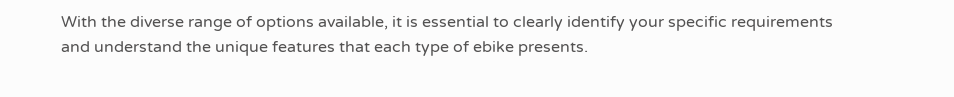With the diverse range of options available, it is essential to clearly identify your specific requirements and understand the unique features that each type of ebike presents.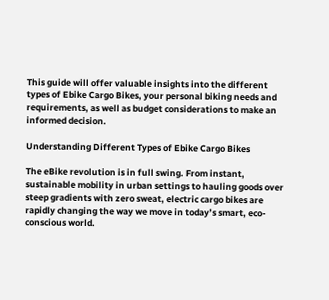This guide will offer valuable insights into the different types of Ebike Cargo Bikes, your personal biking needs and requirements, as well as budget considerations to make an informed decision.

Understanding Different Types of Ebike Cargo Bikes

The eBike revolution is in full swing. From instant, sustainable mobility in urban settings to hauling goods over steep gradients with zero sweat, electric cargo bikes are rapidly changing the way we move in today’s smart, eco-conscious world.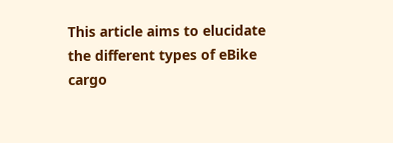This article aims to elucidate the different types of eBike cargo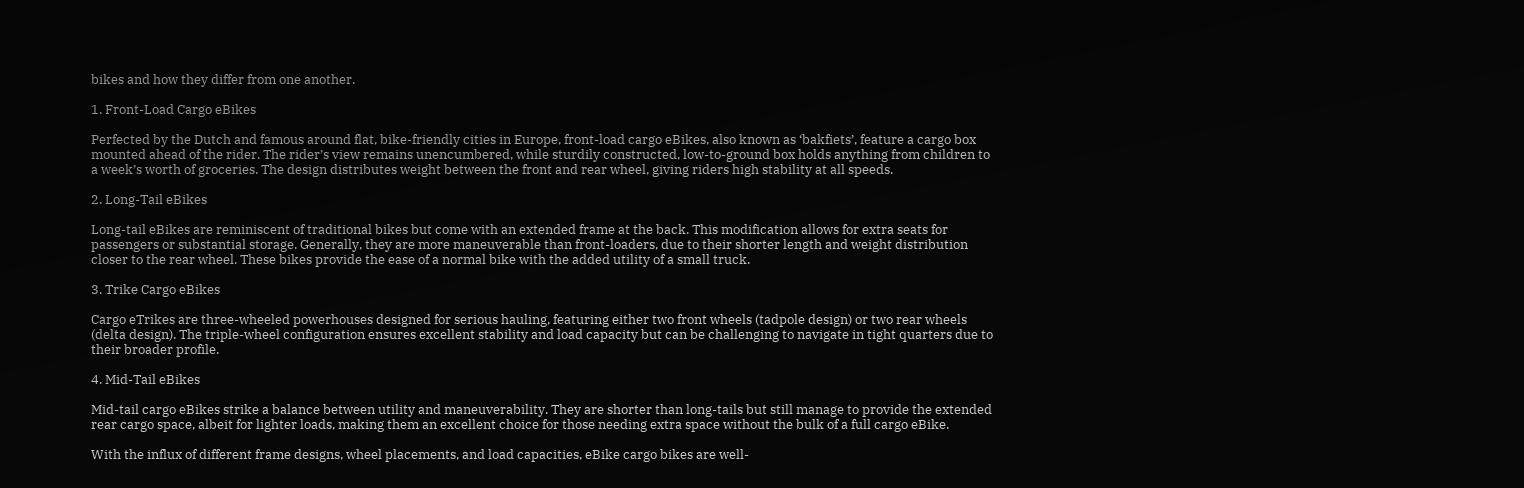bikes and how they differ from one another.

1. Front-Load Cargo eBikes

Perfected by the Dutch and famous around flat, bike-friendly cities in Europe, front-load cargo eBikes, also known as ‘bakfiets’, feature a cargo box mounted ahead of the rider. The rider’s view remains unencumbered, while sturdily constructed, low-to-ground box holds anything from children to a week’s worth of groceries. The design distributes weight between the front and rear wheel, giving riders high stability at all speeds.

2. Long-Tail eBikes

Long-tail eBikes are reminiscent of traditional bikes but come with an extended frame at the back. This modification allows for extra seats for passengers or substantial storage. Generally, they are more maneuverable than front-loaders, due to their shorter length and weight distribution closer to the rear wheel. These bikes provide the ease of a normal bike with the added utility of a small truck.

3. Trike Cargo eBikes

Cargo eTrikes are three-wheeled powerhouses designed for serious hauling, featuring either two front wheels (tadpole design) or two rear wheels (delta design). The triple-wheel configuration ensures excellent stability and load capacity but can be challenging to navigate in tight quarters due to their broader profile.

4. Mid-Tail eBikes

Mid-tail cargo eBikes strike a balance between utility and maneuverability. They are shorter than long-tails but still manage to provide the extended rear cargo space, albeit for lighter loads, making them an excellent choice for those needing extra space without the bulk of a full cargo eBike.

With the influx of different frame designs, wheel placements, and load capacities, eBike cargo bikes are well-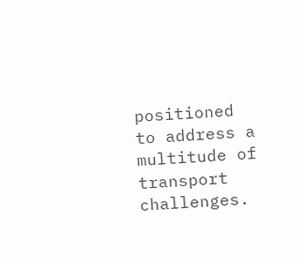positioned to address a multitude of transport challenges.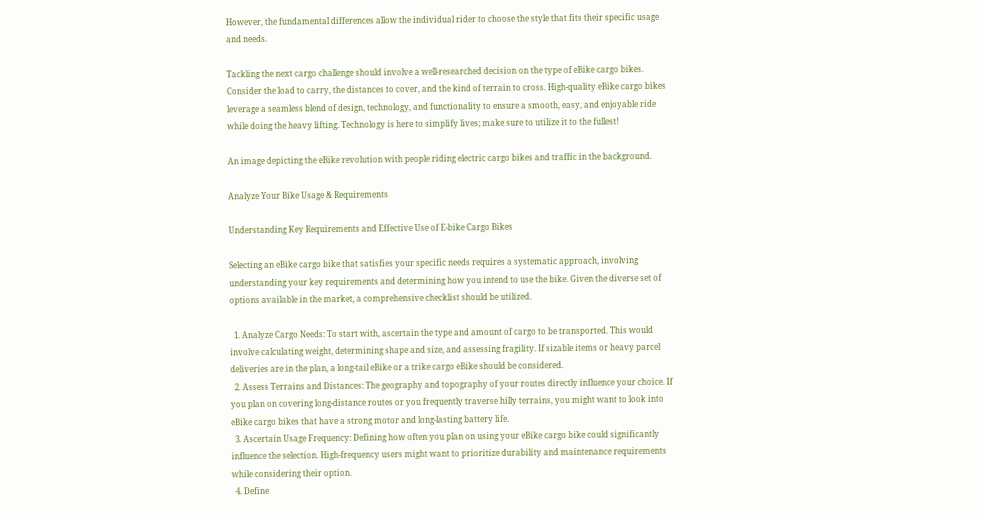However, the fundamental differences allow the individual rider to choose the style that fits their specific usage and needs.

Tackling the next cargo challenge should involve a well-researched decision on the type of eBike cargo bikes. Consider the load to carry, the distances to cover, and the kind of terrain to cross. High-quality eBike cargo bikes leverage a seamless blend of design, technology, and functionality to ensure a smooth, easy, and enjoyable ride while doing the heavy lifting. Technology is here to simplify lives; make sure to utilize it to the fullest!

An image depicting the eBike revolution with people riding electric cargo bikes and traffic in the background.

Analyze Your Bike Usage & Requirements

Understanding Key Requirements and Effective Use of E-bike Cargo Bikes

Selecting an eBike cargo bike that satisfies your specific needs requires a systematic approach, involving understanding your key requirements and determining how you intend to use the bike. Given the diverse set of options available in the market, a comprehensive checklist should be utilized.

  1. Analyze Cargo Needs: To start with, ascertain the type and amount of cargo to be transported. This would involve calculating weight, determining shape and size, and assessing fragility. If sizable items or heavy parcel deliveries are in the plan, a long-tail eBike or a trike cargo eBike should be considered.
  2. Assess Terrains and Distances: The geography and topography of your routes directly influence your choice. If you plan on covering long-distance routes or you frequently traverse hilly terrains, you might want to look into eBike cargo bikes that have a strong motor and long-lasting battery life.
  3. Ascertain Usage Frequency: Defining how often you plan on using your eBike cargo bike could significantly influence the selection. High-frequency users might want to prioritize durability and maintenance requirements while considering their option.
  4. Define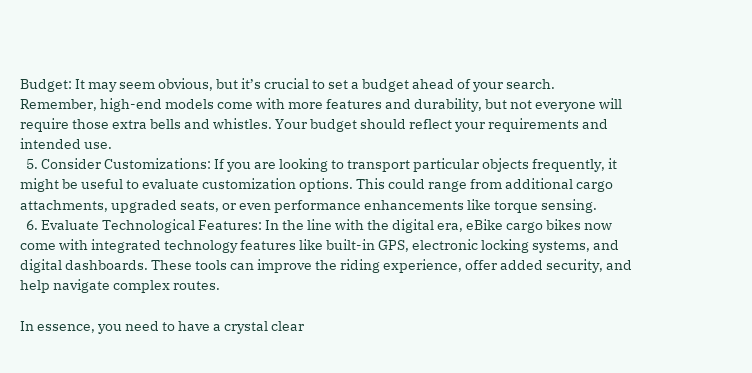Budget: It may seem obvious, but it’s crucial to set a budget ahead of your search. Remember, high-end models come with more features and durability, but not everyone will require those extra bells and whistles. Your budget should reflect your requirements and intended use.
  5. Consider Customizations: If you are looking to transport particular objects frequently, it might be useful to evaluate customization options. This could range from additional cargo attachments, upgraded seats, or even performance enhancements like torque sensing.
  6. Evaluate Technological Features: In the line with the digital era, eBike cargo bikes now come with integrated technology features like built-in GPS, electronic locking systems, and digital dashboards. These tools can improve the riding experience, offer added security, and help navigate complex routes.

In essence, you need to have a crystal clear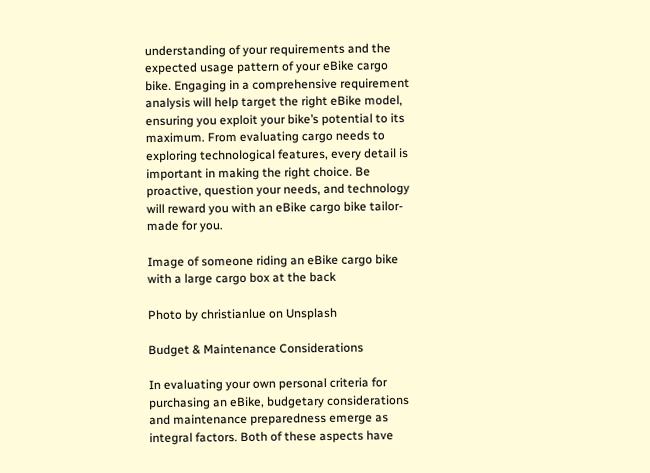understanding of your requirements and the expected usage pattern of your eBike cargo bike. Engaging in a comprehensive requirement analysis will help target the right eBike model, ensuring you exploit your bike’s potential to its maximum. From evaluating cargo needs to exploring technological features, every detail is important in making the right choice. Be proactive, question your needs, and technology will reward you with an eBike cargo bike tailor-made for you.

Image of someone riding an eBike cargo bike with a large cargo box at the back

Photo by christianlue on Unsplash

Budget & Maintenance Considerations

In evaluating your own personal criteria for purchasing an eBike, budgetary considerations and maintenance preparedness emerge as integral factors. Both of these aspects have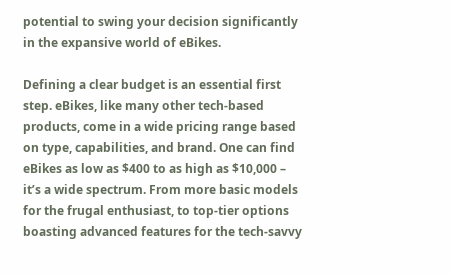potential to swing your decision significantly in the expansive world of eBikes.

Defining a clear budget is an essential first step. eBikes, like many other tech-based products, come in a wide pricing range based on type, capabilities, and brand. One can find eBikes as low as $400 to as high as $10,000 – it’s a wide spectrum. From more basic models for the frugal enthusiast, to top-tier options boasting advanced features for the tech-savvy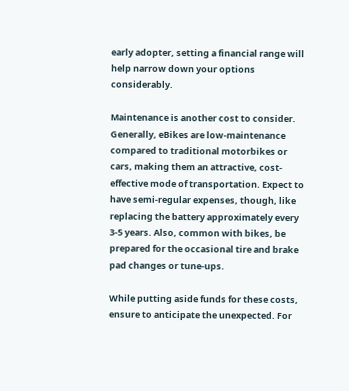early adopter, setting a financial range will help narrow down your options considerably.

Maintenance is another cost to consider. Generally, eBikes are low-maintenance compared to traditional motorbikes or cars, making them an attractive, cost-effective mode of transportation. Expect to have semi-regular expenses, though, like replacing the battery approximately every 3-5 years. Also, common with bikes, be prepared for the occasional tire and brake pad changes or tune-ups.

While putting aside funds for these costs, ensure to anticipate the unexpected. For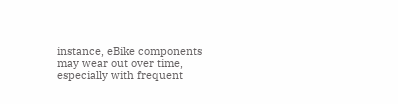instance, eBike components may wear out over time, especially with frequent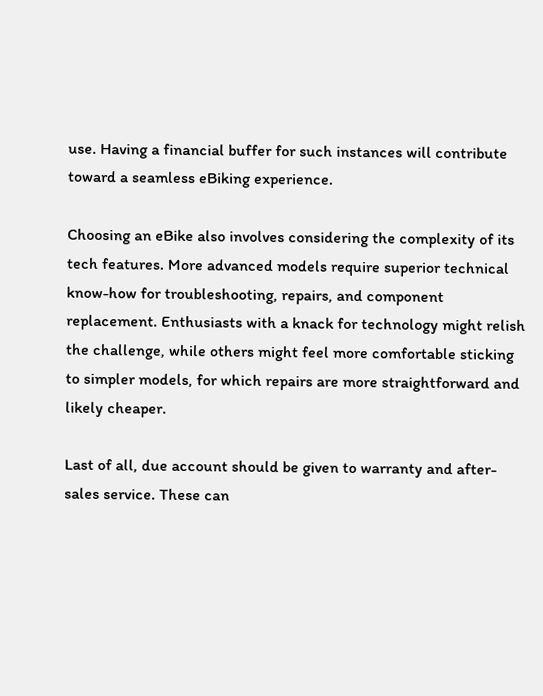use. Having a financial buffer for such instances will contribute toward a seamless eBiking experience.

Choosing an eBike also involves considering the complexity of its tech features. More advanced models require superior technical know-how for troubleshooting, repairs, and component replacement. Enthusiasts with a knack for technology might relish the challenge, while others might feel more comfortable sticking to simpler models, for which repairs are more straightforward and likely cheaper.

Last of all, due account should be given to warranty and after-sales service. These can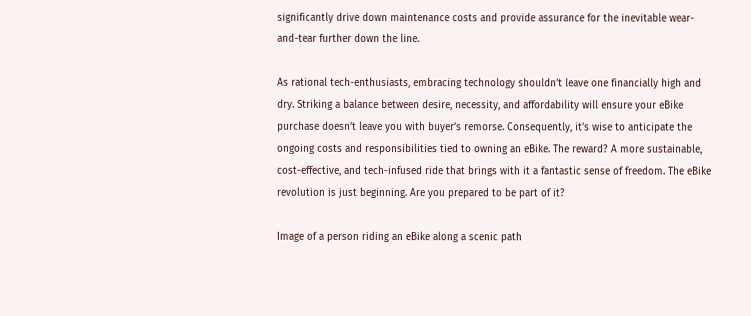significantly drive down maintenance costs and provide assurance for the inevitable wear-and-tear further down the line.

As rational tech-enthusiasts, embracing technology shouldn’t leave one financially high and dry. Striking a balance between desire, necessity, and affordability will ensure your eBike purchase doesn’t leave you with buyer’s remorse. Consequently, it’s wise to anticipate the ongoing costs and responsibilities tied to owning an eBike. The reward? A more sustainable, cost-effective, and tech-infused ride that brings with it a fantastic sense of freedom. The eBike revolution is just beginning. Are you prepared to be part of it?

Image of a person riding an eBike along a scenic path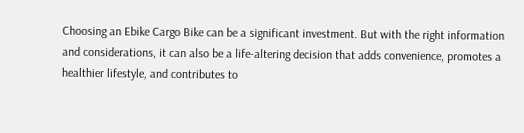Choosing an Ebike Cargo Bike can be a significant investment. But with the right information and considerations, it can also be a life-altering decision that adds convenience, promotes a healthier lifestyle, and contributes to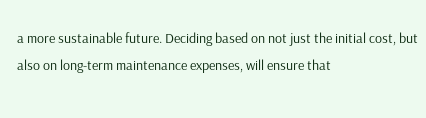a more sustainable future. Deciding based on not just the initial cost, but also on long-term maintenance expenses, will ensure that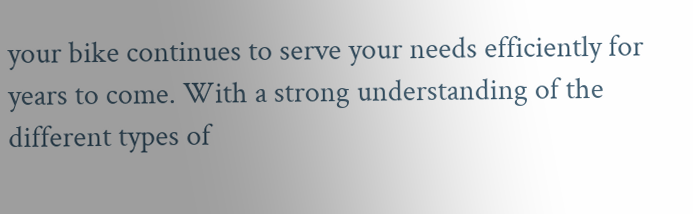your bike continues to serve your needs efficiently for years to come. With a strong understanding of the different types of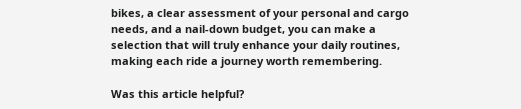bikes, a clear assessment of your personal and cargo needs, and a nail-down budget, you can make a selection that will truly enhance your daily routines, making each ride a journey worth remembering.

Was this article helpful?